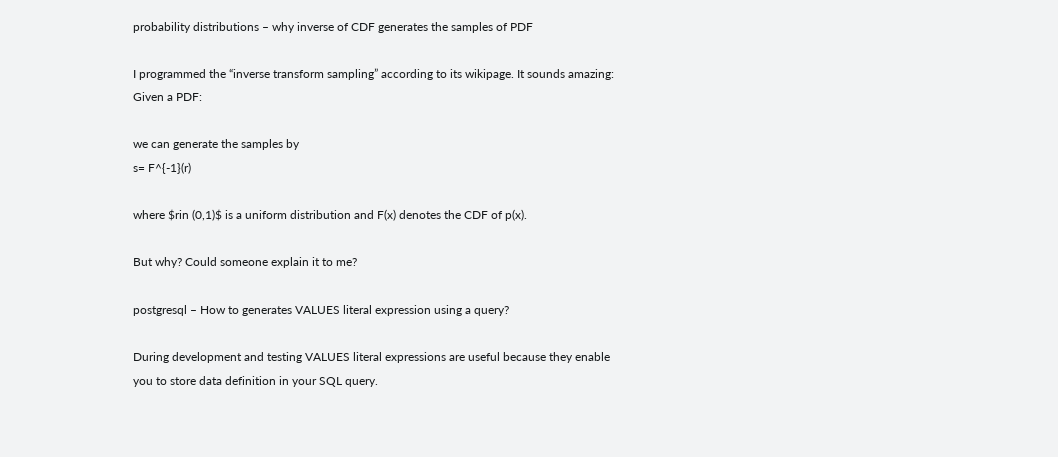probability distributions – why inverse of CDF generates the samples of PDF

I programmed the “inverse transform sampling” according to its wikipage. It sounds amazing:
Given a PDF:

we can generate the samples by
s= F^{-1}(r)

where $rin (0,1)$ is a uniform distribution and F(x) denotes the CDF of p(x).

But why? Could someone explain it to me?

postgresql – How to generates VALUES literal expression using a query?

During development and testing VALUES literal expressions are useful because they enable you to store data definition in your SQL query.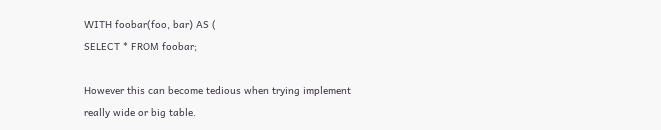WITH foobar(foo, bar) AS (
SELECT * FROM foobar;

However this can become tedious when trying implement really wide or big table.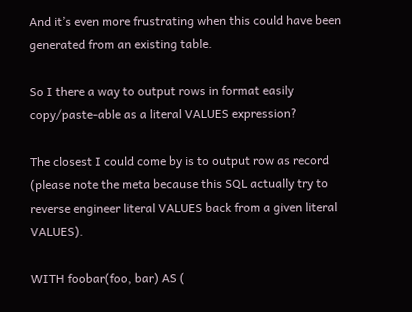And it’s even more frustrating when this could have been generated from an existing table.

So I there a way to output rows in format easily copy/paste-able as a literal VALUES expression?

The closest I could come by is to output row as record
(please note the meta because this SQL actually try to reverse engineer literal VALUES back from a given literal VALUES).

WITH foobar(foo, bar) AS (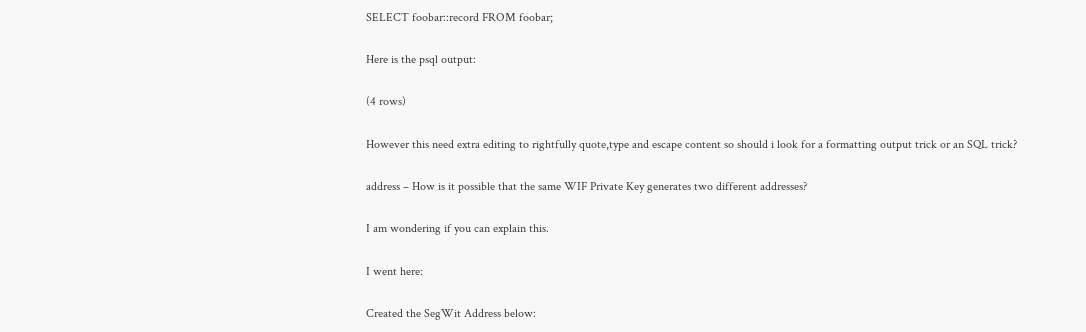SELECT foobar::record FROM foobar;

Here is the psql output:

(4 rows)

However this need extra editing to rightfully quote,type and escape content so should i look for a formatting output trick or an SQL trick?

address – How is it possible that the same WIF Private Key generates two different addresses?

I am wondering if you can explain this.

I went here:

Created the SegWit Address below: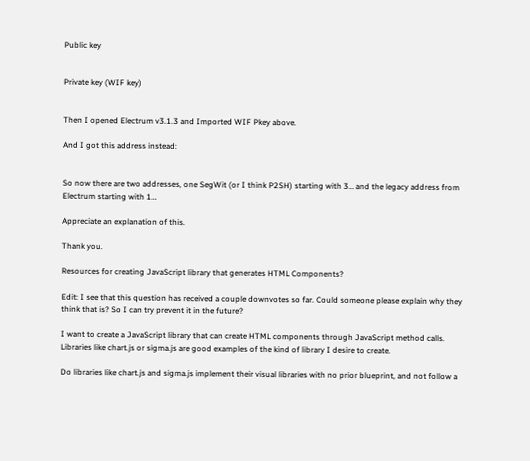Public key


Private key (WIF key)


Then I opened Electrum v3.1.3 and Imported WIF Pkey above.

And I got this address instead:


So now there are two addresses, one SegWit (or I think P2SH) starting with 3… and the legacy address from Electrum starting with 1…

Appreciate an explanation of this.

Thank you.

Resources for creating JavaScript library that generates HTML Components?

Edit: I see that this question has received a couple downvotes so far. Could someone please explain why they think that is? So I can try prevent it in the future?

I want to create a JavaScript library that can create HTML components through JavaScript method calls. Libraries like chart.js or sigma.js are good examples of the kind of library I desire to create.

Do libraries like chart.js and sigma.js implement their visual libraries with no prior blueprint, and not follow a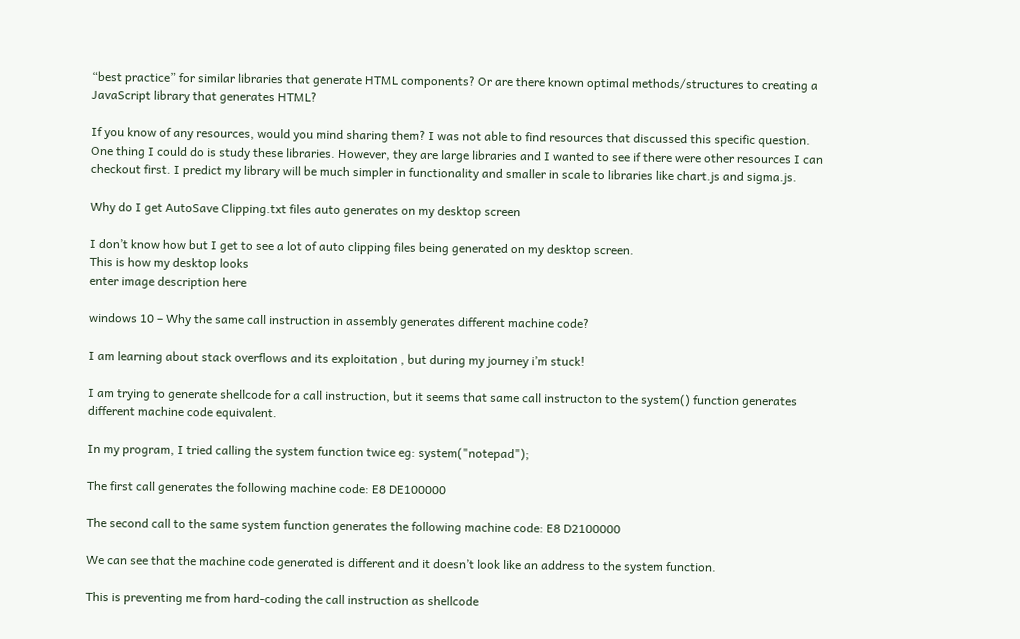“best practice” for similar libraries that generate HTML components? Or are there known optimal methods/structures to creating a JavaScript library that generates HTML?

If you know of any resources, would you mind sharing them? I was not able to find resources that discussed this specific question. One thing I could do is study these libraries. However, they are large libraries and I wanted to see if there were other resources I can checkout first. I predict my library will be much simpler in functionality and smaller in scale to libraries like chart.js and sigma.js.

Why do I get AutoSave Clipping.txt files auto generates on my desktop screen

I don’t know how but I get to see a lot of auto clipping files being generated on my desktop screen.
This is how my desktop looks
enter image description here

windows 10 – Why the same call instruction in assembly generates different machine code?

I am learning about stack overflows and its exploitation , but during my journey i’m stuck!

I am trying to generate shellcode for a call instruction, but it seems that same call instructon to the system() function generates different machine code equivalent.

In my program, I tried calling the system function twice eg: system("notepad");

The first call generates the following machine code: E8 DE100000

The second call to the same system function generates the following machine code: E8 D2100000

We can see that the machine code generated is different and it doesn’t look like an address to the system function.

This is preventing me from hard-coding the call instruction as shellcode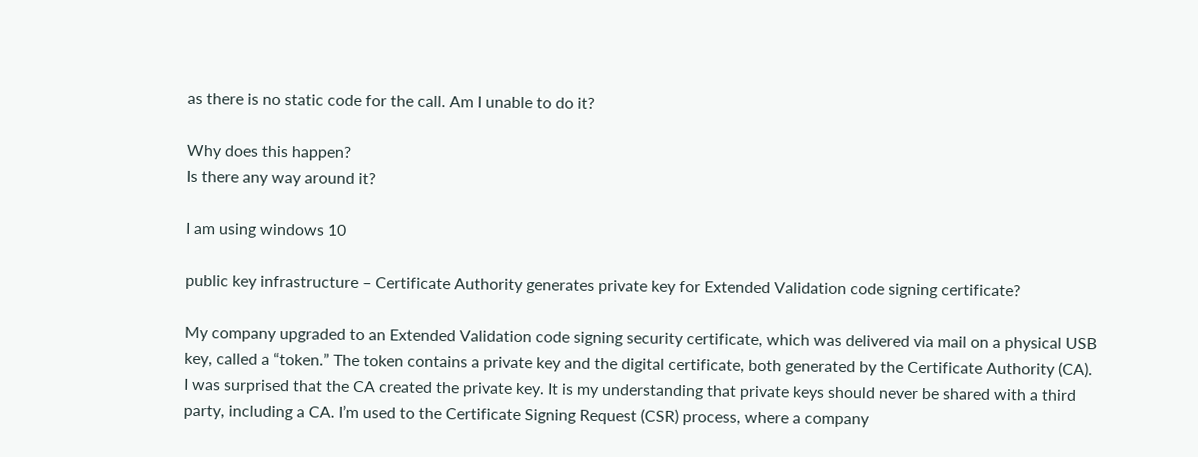as there is no static code for the call. Am I unable to do it?

Why does this happen?
Is there any way around it?

I am using windows 10

public key infrastructure – Certificate Authority generates private key for Extended Validation code signing certificate?

My company upgraded to an Extended Validation code signing security certificate, which was delivered via mail on a physical USB key, called a “token.” The token contains a private key and the digital certificate, both generated by the Certificate Authority (CA). I was surprised that the CA created the private key. It is my understanding that private keys should never be shared with a third party, including a CA. I’m used to the Certificate Signing Request (CSR) process, where a company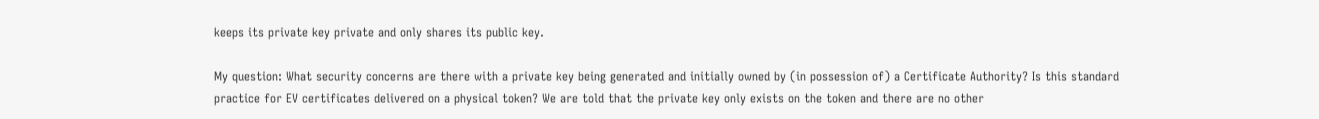keeps its private key private and only shares its public key.

My question: What security concerns are there with a private key being generated and initially owned by (in possession of) a Certificate Authority? Is this standard practice for EV certificates delivered on a physical token? We are told that the private key only exists on the token and there are no other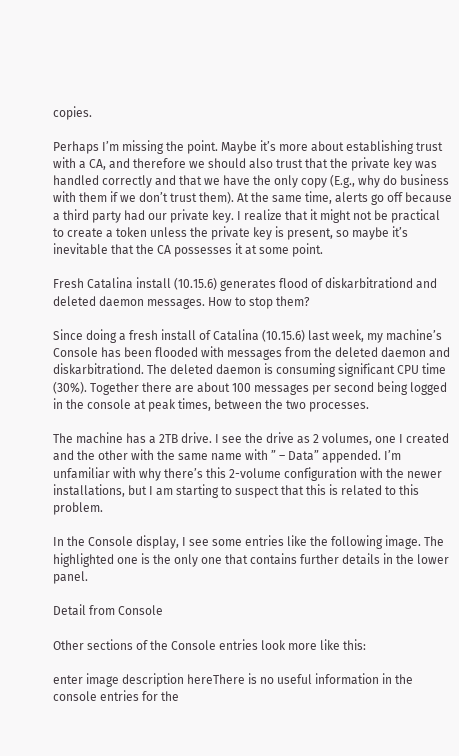copies.

Perhaps I’m missing the point. Maybe it’s more about establishing trust with a CA, and therefore we should also trust that the private key was handled correctly and that we have the only copy (E.g., why do business with them if we don’t trust them). At the same time, alerts go off because a third party had our private key. I realize that it might not be practical to create a token unless the private key is present, so maybe it’s inevitable that the CA possesses it at some point.

Fresh Catalina install (10.15.6) generates flood of diskarbitrationd and deleted daemon messages. How to stop them?

Since doing a fresh install of Catalina (10.15.6) last week, my machine’s Console has been flooded with messages from the deleted daemon and diskarbitrationd. The deleted daemon is consuming significant CPU time (30%). Together there are about 100 messages per second being logged in the console at peak times, between the two processes.

The machine has a 2TB drive. I see the drive as 2 volumes, one I created and the other with the same name with ” – Data” appended. I’m unfamiliar with why there’s this 2-volume configuration with the newer installations, but I am starting to suspect that this is related to this problem.

In the Console display, I see some entries like the following image. The highlighted one is the only one that contains further details in the lower panel.

Detail from Console

Other sections of the Console entries look more like this:

enter image description hereThere is no useful information in the console entries for the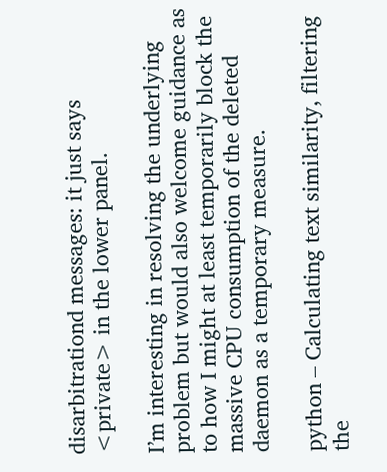disarbitrationd messages: it just says <private> in the lower panel.

I’m interesting in resolving the underlying problem but would also welcome guidance as to how I might at least temporarily block the massive CPU consumption of the deleted daemon as a temporary measure.

python – Calculating text similarity, filtering the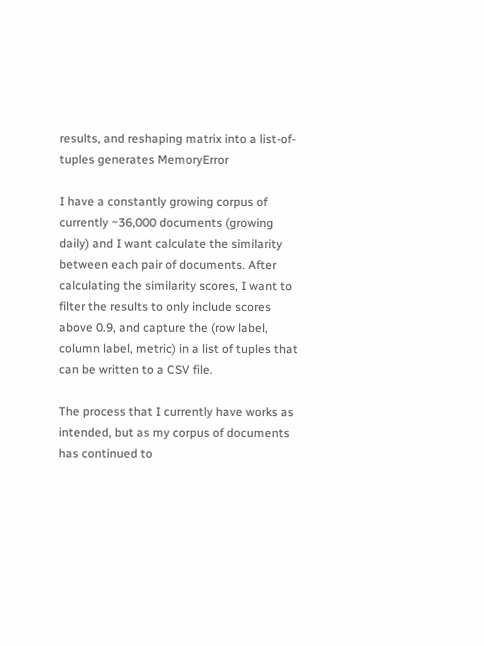results, and reshaping matrix into a list-of-tuples generates MemoryError

I have a constantly growing corpus of currently ~36,000 documents (growing daily) and I want calculate the similarity between each pair of documents. After calculating the similarity scores, I want to filter the results to only include scores above 0.9, and capture the (row label, column label, metric) in a list of tuples that can be written to a CSV file.

The process that I currently have works as intended, but as my corpus of documents has continued to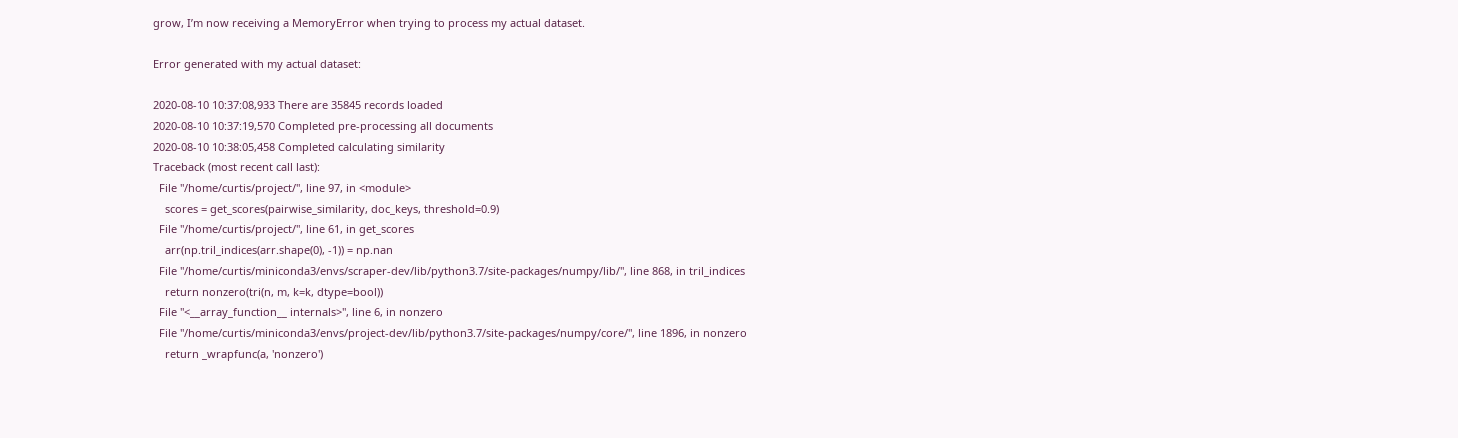grow, I’m now receiving a MemoryError when trying to process my actual dataset.

Error generated with my actual dataset:

2020-08-10 10:37:08,933 There are 35845 records loaded
2020-08-10 10:37:19,570 Completed pre-processing all documents
2020-08-10 10:38:05,458 Completed calculating similarity
Traceback (most recent call last):
  File "/home/curtis/project/", line 97, in <module>
    scores = get_scores(pairwise_similarity, doc_keys, threshold=0.9)
  File "/home/curtis/project/", line 61, in get_scores
    arr(np.tril_indices(arr.shape(0), -1)) = np.nan
  File "/home/curtis/miniconda3/envs/scraper-dev/lib/python3.7/site-packages/numpy/lib/", line 868, in tril_indices
    return nonzero(tri(n, m, k=k, dtype=bool))
  File "<__array_function__ internals>", line 6, in nonzero
  File "/home/curtis/miniconda3/envs/project-dev/lib/python3.7/site-packages/numpy/core/", line 1896, in nonzero
    return _wrapfunc(a, 'nonzero')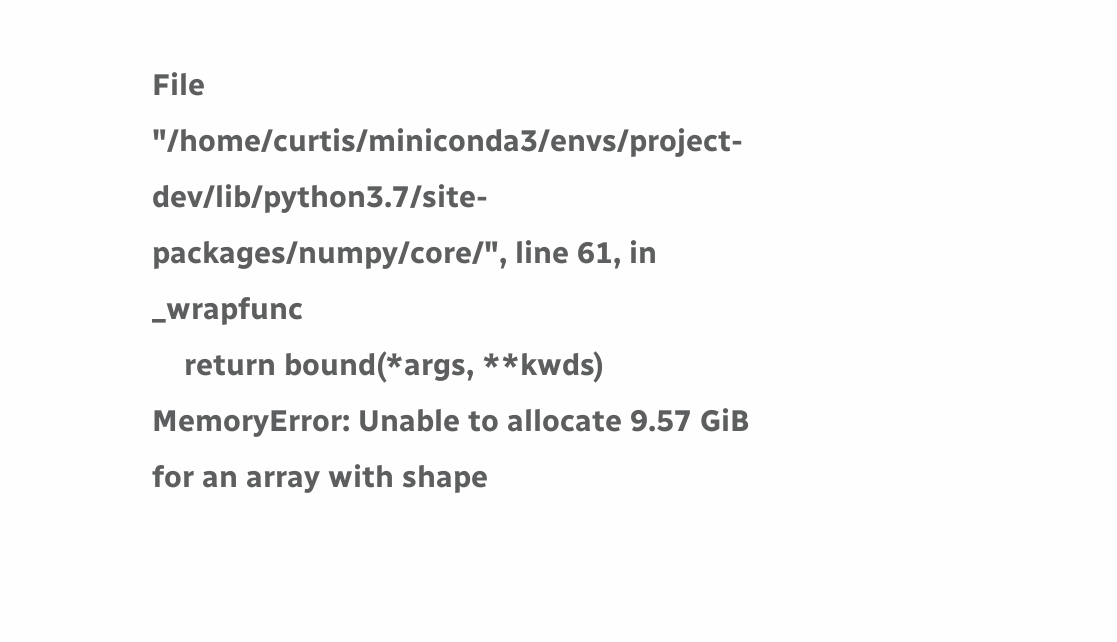File "/home/curtis/miniconda3/envs/project-dev/lib/python3.7/site-packages/numpy/core/", line 61, in _wrapfunc
    return bound(*args, **kwds)
MemoryError: Unable to allocate 9.57 GiB for an array with shape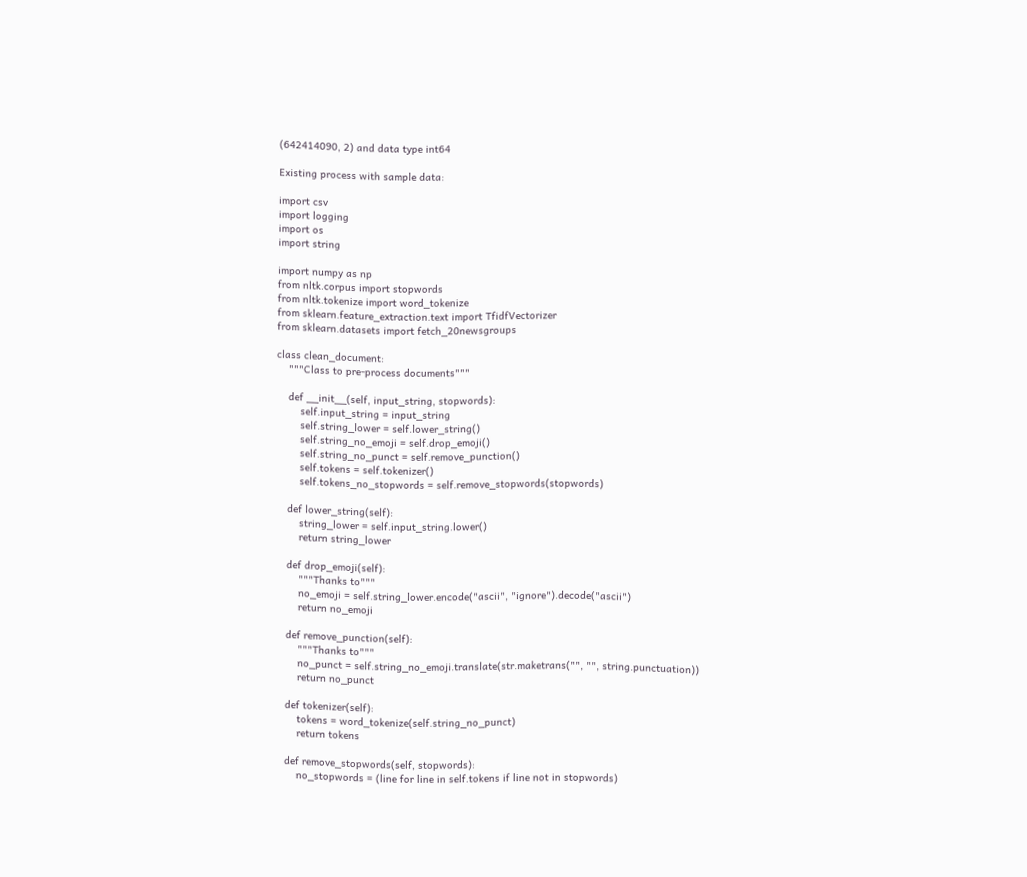(642414090, 2) and data type int64

Existing process with sample data:

import csv
import logging
import os
import string

import numpy as np
from nltk.corpus import stopwords
from nltk.tokenize import word_tokenize
from sklearn.feature_extraction.text import TfidfVectorizer
from sklearn.datasets import fetch_20newsgroups

class clean_document:
    """Class to pre-process documents"""

    def __init__(self, input_string, stopwords):
        self.input_string = input_string
        self.string_lower = self.lower_string()
        self.string_no_emoji = self.drop_emoji()
        self.string_no_punct = self.remove_punction()
        self.tokens = self.tokenizer()
        self.tokens_no_stopwords = self.remove_stopwords(stopwords)

    def lower_string(self):
        string_lower = self.input_string.lower()
        return string_lower

    def drop_emoji(self):
        """Thanks to"""
        no_emoji = self.string_lower.encode("ascii", "ignore").decode("ascii")
        return no_emoji

    def remove_punction(self):
        """Thanks to"""
        no_punct = self.string_no_emoji.translate(str.maketrans("", "", string.punctuation))
        return no_punct

    def tokenizer(self):
        tokens = word_tokenize(self.string_no_punct)
        return tokens

    def remove_stopwords(self, stopwords):
        no_stopwords = (line for line in self.tokens if line not in stopwords)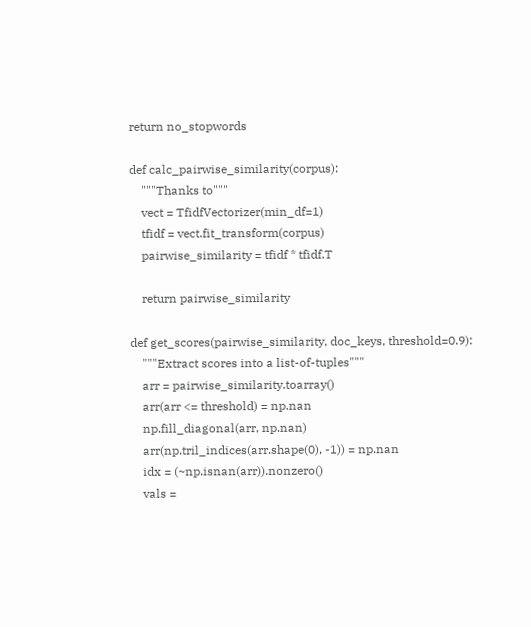return no_stopwords

def calc_pairwise_similarity(corpus):
    """Thanks to"""
    vect = TfidfVectorizer(min_df=1)
    tfidf = vect.fit_transform(corpus)
    pairwise_similarity = tfidf * tfidf.T

    return pairwise_similarity

def get_scores(pairwise_similarity, doc_keys, threshold=0.9):
    """Extract scores into a list-of-tuples"""
    arr = pairwise_similarity.toarray()
    arr(arr <= threshold) = np.nan
    np.fill_diagonal(arr, np.nan)
    arr(np.tril_indices(arr.shape(0), -1)) = np.nan
    idx = (~np.isnan(arr)).nonzero()
    vals =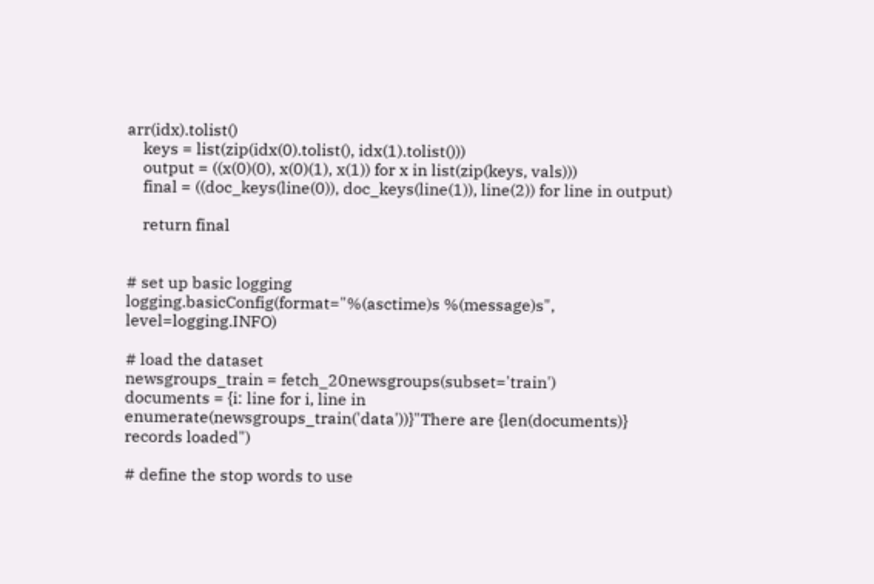arr(idx).tolist()
    keys = list(zip(idx(0).tolist(), idx(1).tolist()))
    output = ((x(0)(0), x(0)(1), x(1)) for x in list(zip(keys, vals)))
    final = ((doc_keys(line(0)), doc_keys(line(1)), line(2)) for line in output)

    return final


# set up basic logging
logging.basicConfig(format="%(asctime)s %(message)s", level=logging.INFO)

# load the dataset
newsgroups_train = fetch_20newsgroups(subset='train')
documents = {i: line for i, line in enumerate(newsgroups_train('data'))}"There are {len(documents)} records loaded")

# define the stop words to use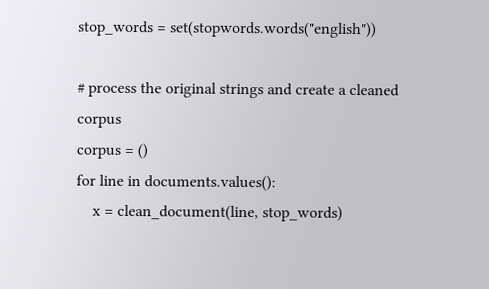stop_words = set(stopwords.words("english"))

# process the original strings and create a cleaned corpus
corpus = ()
for line in documents.values():
    x = clean_document(line, stop_words)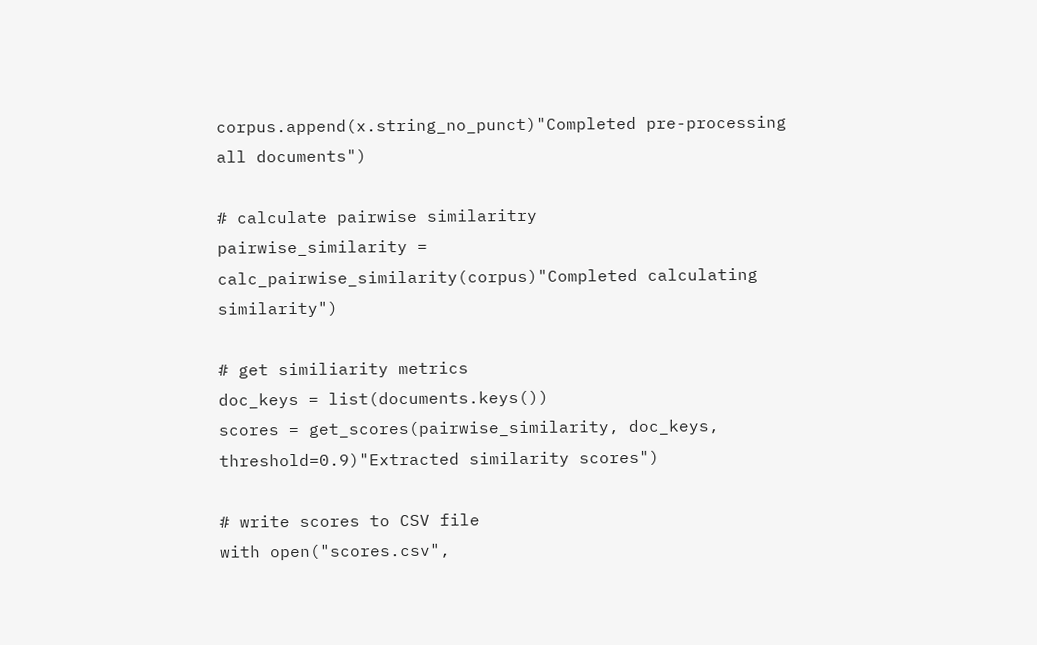corpus.append(x.string_no_punct)"Completed pre-processing all documents")

# calculate pairwise similaritry
pairwise_similarity = calc_pairwise_similarity(corpus)"Completed calculating similarity")

# get similiarity metrics
doc_keys = list(documents.keys())
scores = get_scores(pairwise_similarity, doc_keys, threshold=0.9)"Extracted similarity scores")

# write scores to CSV file
with open("scores.csv",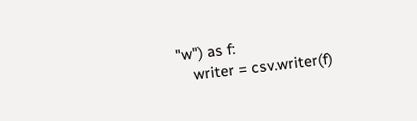"w") as f:
    writer = csv.writer(f)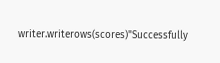writer.writerows(scores)"Successfully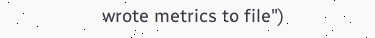wrote metrics to file")